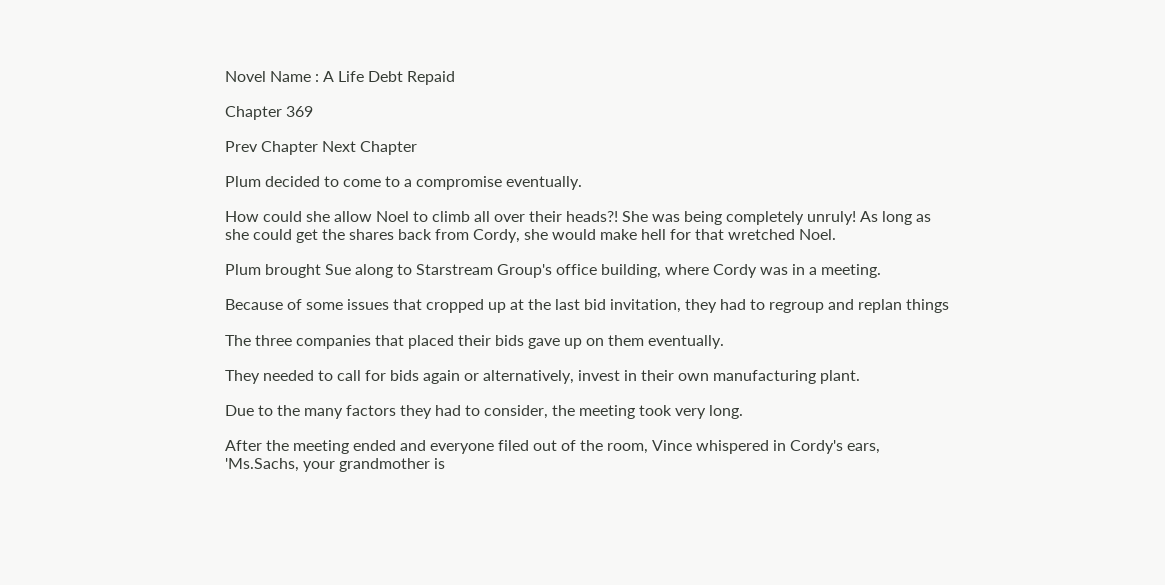Novel Name : A Life Debt Repaid

Chapter 369

Prev Chapter Next Chapter

Plum decided to come to a compromise eventually.

How could she allow Noel to climb all over their heads?! She was being completely unruly! As long as
she could get the shares back from Cordy, she would make hell for that wretched Noel.

Plum brought Sue along to Starstream Group's office building, where Cordy was in a meeting.

Because of some issues that cropped up at the last bid invitation, they had to regroup and replan things

The three companies that placed their bids gave up on them eventually.

They needed to call for bids again or alternatively, invest in their own manufacturing plant.

Due to the many factors they had to consider, the meeting took very long.

After the meeting ended and everyone filed out of the room, Vince whispered in Cordy's ears,
'Ms.Sachs, your grandmother is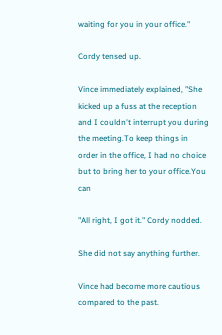waiting for you in your office."

Cordy tensed up.

Vince immediately explained, "She kicked up a fuss at the reception and I couldn't interrupt you during
the meeting.To keep things in order in the office, I had no choice but to bring her to your office.You can

"All right, I got it." Cordy nodded.

She did not say anything further.

Vince had become more cautious compared to the past.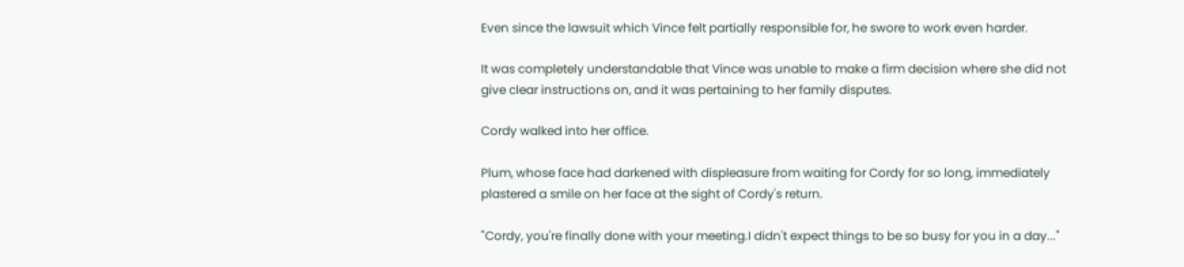Even since the lawsuit which Vince felt partially responsible for, he swore to work even harder.

It was completely understandable that Vince was unable to make a firm decision where she did not
give clear instructions on, and it was pertaining to her family disputes.

Cordy walked into her office.

Plum, whose face had darkened with displeasure from waiting for Cordy for so long, immediately
plastered a smile on her face at the sight of Cordy's return.

"Cordy, you're finally done with your meeting.I didn't expect things to be so busy for you in a day..."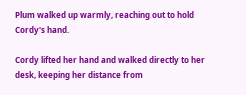Plum walked up warmly, reaching out to hold Cordy's hand.

Cordy lifted her hand and walked directly to her desk, keeping her distance from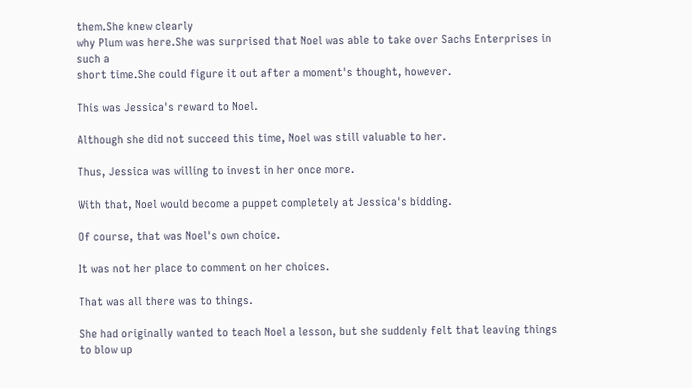them.She knew clearly
why Plum was here.She was surprised that Noel was able to take over Sachs Enterprises in such a
short time.She could figure it out after a moment's thought, however.

This was Jessica's reward to Noel.

Although she did not succeed this time, Noel was still valuable to her.

Thus, Jessica was willing to invest in her once more.

With that, Noel would become a puppet completely at Jessica's bidding.

Of course, that was Noel's own choice.

It was not her place to comment on her choices.

That was all there was to things.

She had originally wanted to teach Noel a lesson, but she suddenly felt that leaving things to blow up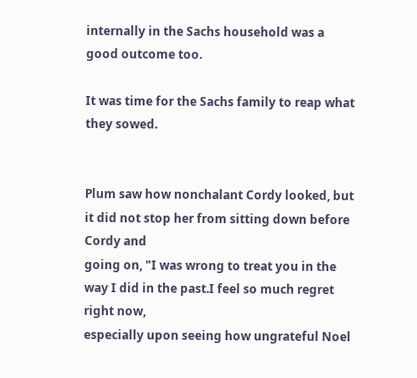internally in the Sachs household was a good outcome too.

It was time for the Sachs family to reap what they sowed.


Plum saw how nonchalant Cordy looked, but it did not stop her from sitting down before Cordy and
going on, "I was wrong to treat you in the way I did in the past.I feel so much regret right now,
especially upon seeing how ungrateful Noel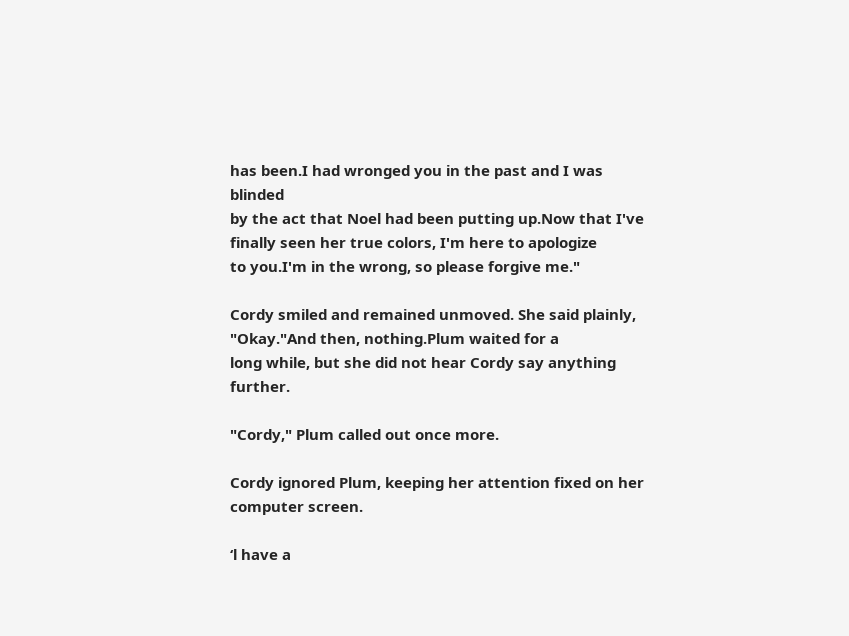has been.I had wronged you in the past and I was blinded
by the act that Noel had been putting up.Now that I've finally seen her true colors, I'm here to apologize
to you.I'm in the wrong, so please forgive me."

Cordy smiled and remained unmoved. She said plainly, "Okay."And then, nothing.Plum waited for a
long while, but she did not hear Cordy say anything further.

"Cordy," Plum called out once more.

Cordy ignored Plum, keeping her attention fixed on her computer screen.

‘l have a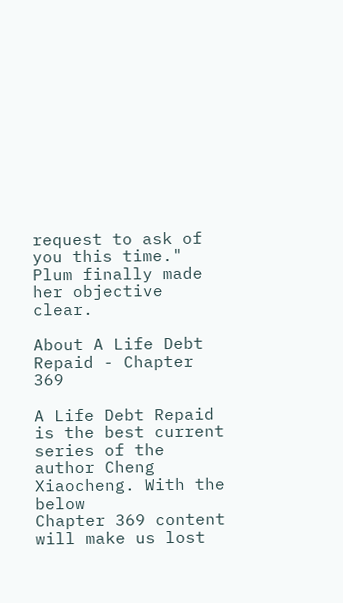request to ask of you this time." Plum finally made her objective clear.

About A Life Debt Repaid - Chapter 369

A Life Debt Repaid is the best current series of the author Cheng Xiaocheng. With the below
Chapter 369 content will make us lost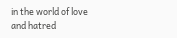in the world of love and hatred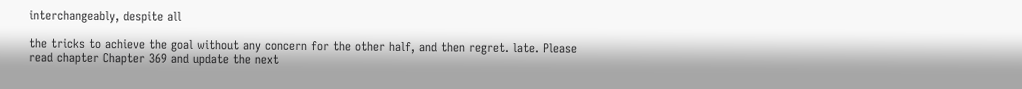interchangeably, despite all

the tricks to achieve the goal without any concern for the other half, and then regret. late. Please
read chapter Chapter 369 and update the next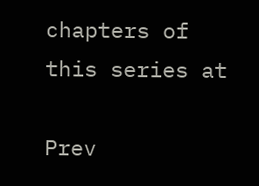chapters of this series at

Prev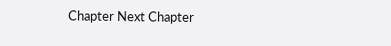Chapter Next Chapter